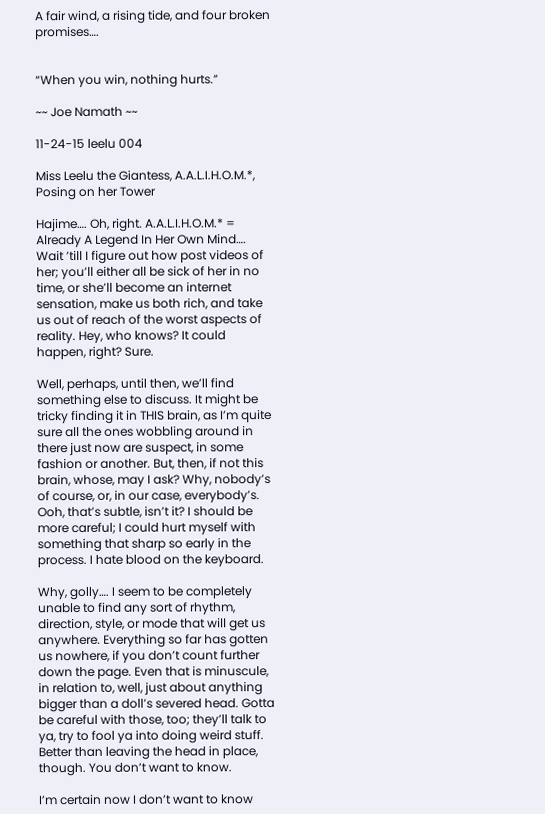A fair wind, a rising tide, and four broken promises….


“When you win, nothing hurts.”

~~ Joe Namath ~~

11-24-15 leelu 004

Miss Leelu the Giantess, A.A.L.I.H.O.M.*, Posing on her Tower

Hajime…. Oh, right. A.A.L.I.H.O.M.* = Already A Legend In Her Own Mind…. Wait ’till I figure out how post videos of her; you’ll either all be sick of her in no time, or she’ll become an internet sensation, make us both rich, and take us out of reach of the worst aspects of reality. Hey, who knows? It could happen, right? Sure.

Well, perhaps, until then, we’ll find something else to discuss. It might be tricky finding it in THIS brain, as I’m quite sure all the ones wobbling around in there just now are suspect, in some fashion or another. But, then, if not this brain, whose, may I ask? Why, nobody’s of course, or, in our case, everybody’s. Ooh, that’s subtle, isn’t it? I should be more careful; I could hurt myself with something that sharp so early in the process. I hate blood on the keyboard.

Why, golly…. I seem to be completely unable to find any sort of rhythm, direction, style, or mode that will get us anywhere. Everything so far has gotten us nowhere, if you don’t count further down the page. Even that is minuscule, in relation to, well, just about anything bigger than a doll’s severed head. Gotta be careful with those, too; they’ll talk to ya, try to fool ya into doing weird stuff. Better than leaving the head in place, though. You don’t want to know.

I’m certain now I don’t want to know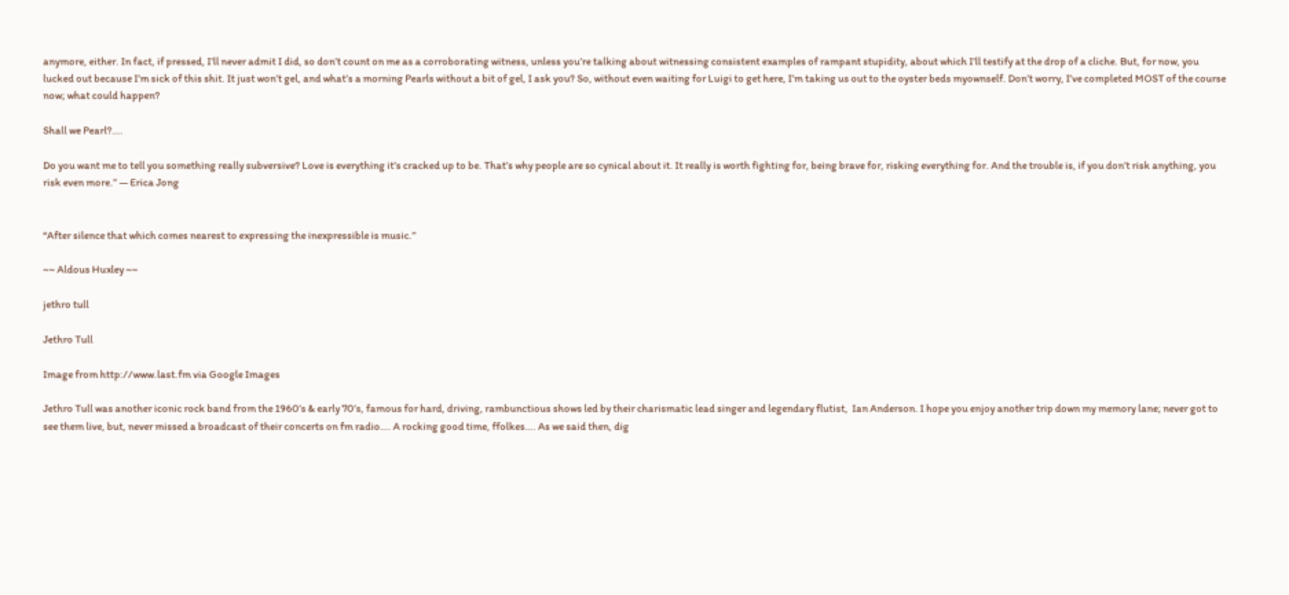anymore, either. In fact, if pressed, I’ll never admit I did, so don’t count on me as a corroborating witness, unless you’re talking about witnessing consistent examples of rampant stupidity, about which I’ll testify at the drop of a cliche. But, for now, you lucked out because I’m sick of this shit. It just won’t gel, and what’s a morning Pearls without a bit of gel, I ask you? So, without even waiting for Luigi to get here, I’m taking us out to the oyster beds myownself. Don’t worry, I’ve completed MOST of the course now; what could happen?

Shall we Pearl?….

Do you want me to tell you something really subversive? Love is everything it’s cracked up to be. That’s why people are so cynical about it. It really is worth fighting for, being brave for, risking everything for. And the trouble is, if you don’t risk anything, you risk even more.” — Erica Jong


“After silence that which comes nearest to expressing the inexpressible is music.”

~~ Aldous Huxley ~~

jethro tull

Jethro Tull

Image from http://www.last.fm via Google Images

Jethro Tull was another iconic rock band from the 1960’s & early 70’s, famous for hard, driving, rambunctious shows led by their charismatic lead singer and legendary flutist,  Ian Anderson. I hope you enjoy another trip down my memory lane; never got to see them live, but, never missed a broadcast of their concerts on fm radio…. A rocking good time, ffolkes…. As we said then, dig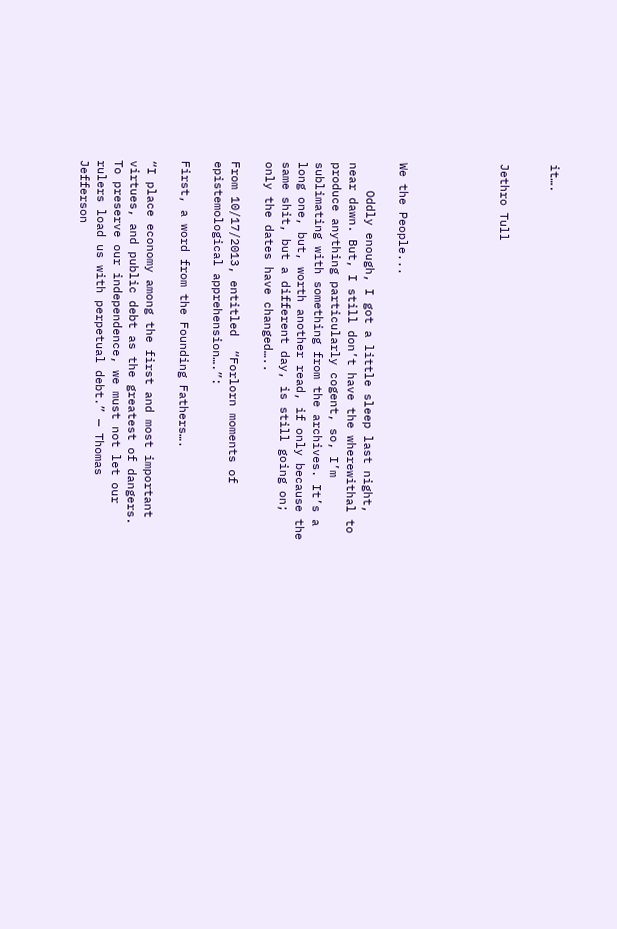it….


Jethro Tull





We the People...

    Oddly enough, I got a little sleep last night, near dawn. But, I still don’t have the wherewithal to produce anything particularly cogent, so, I’m sublimating with something from the archives. It’s a long one, but, worth another read, if only because the same shit, but a different day, is still going on; only the dates have changed…..

From 10/17/2013, entitled  “Forlorn moments of epistemological apprehension….”:

First, a word from the Founding Fathers….

“I place economy among the first and most important virtues, and public debt as the greatest of dangers. To preserve our independence, we must not let our rulers load us with perpetual debt.” — Thomas Jefferson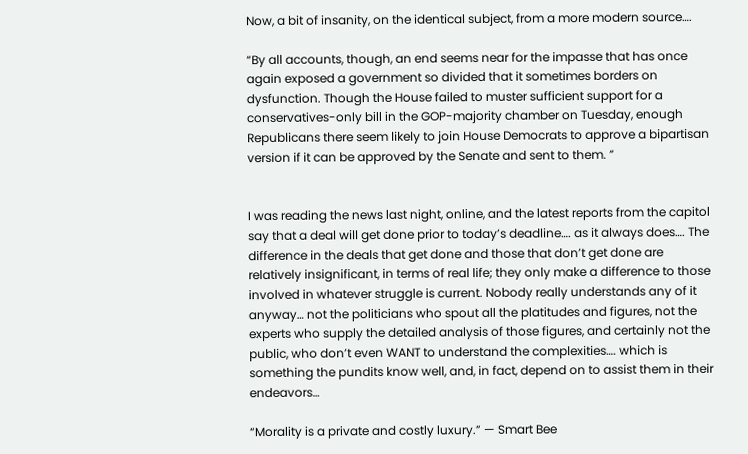Now, a bit of insanity, on the identical subject, from a more modern source….

“By all accounts, though, an end seems near for the impasse that has once again exposed a government so divided that it sometimes borders on dysfunction. Though the House failed to muster sufficient support for a conservatives-only bill in the GOP-majority chamber on Tuesday, enough Republicans there seem likely to join House Democrats to approve a bipartisan version if it can be approved by the Senate and sent to them. ”


I was reading the news last night, online, and the latest reports from the capitol say that a deal will get done prior to today’s deadline…. as it always does…. The difference in the deals that get done and those that don’t get done are relatively insignificant, in terms of real life; they only make a difference to those involved in whatever struggle is current. Nobody really understands any of it anyway… not the politicians who spout all the platitudes and figures, not the experts who supply the detailed analysis of those figures, and certainly not the public, who don’t even WANT to understand the complexities…. which is something the pundits know well, and, in fact, depend on to assist them in their endeavors…

“Morality is a private and costly luxury.” — Smart Bee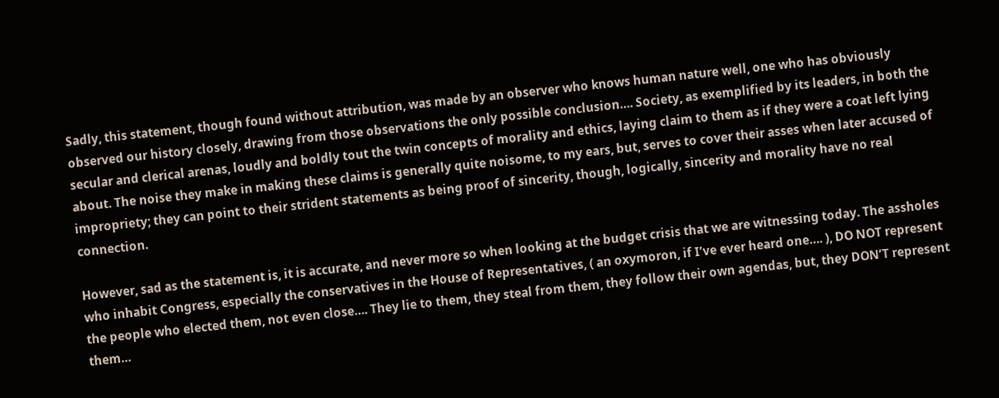Sadly, this statement, though found without attribution, was made by an observer who knows human nature well, one who has obviously observed our history closely, drawing from those observations the only possible conclusion…. Society, as exemplified by its leaders, in both the secular and clerical arenas, loudly and boldly tout the twin concepts of morality and ethics, laying claim to them as if they were a coat left lying about. The noise they make in making these claims is generally quite noisome, to my ears, but, serves to cover their asses when later accused of impropriety; they can point to their strident statements as being proof of sincerity, though, logically, sincerity and morality have no real connection.

However, sad as the statement is, it is accurate, and never more so when looking at the budget crisis that we are witnessing today. The assholes who inhabit Congress, especially the conservatives in the House of Representatives, ( an oxymoron, if I’ve ever heard one…. ), DO NOT represent the people who elected them, not even close…. They lie to them, they steal from them, they follow their own agendas, but, they DON’T represent them…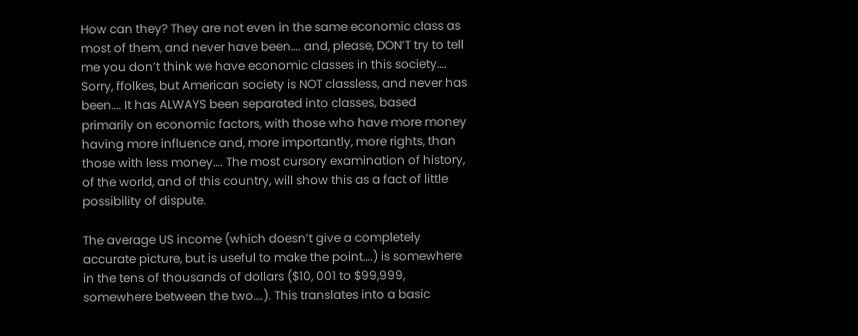How can they? They are not even in the same economic class as most of them, and never have been…. and, please, DON’T try to tell me you don’t think we have economic classes in this society…. Sorry, ffolkes, but American society is NOT classless, and never has been…. It has ALWAYS been separated into classes, based primarily on economic factors, with those who have more money having more influence and, more importantly, more rights, than those with less money…. The most cursory examination of history, of the world, and of this country, will show this as a fact of little possibility of dispute.

The average US income (which doesn’t give a completely accurate picture, but is useful to make the point….) is somewhere in the tens of thousands of dollars ($10, 001 to $99,999, somewhere between the two….). This translates into a basic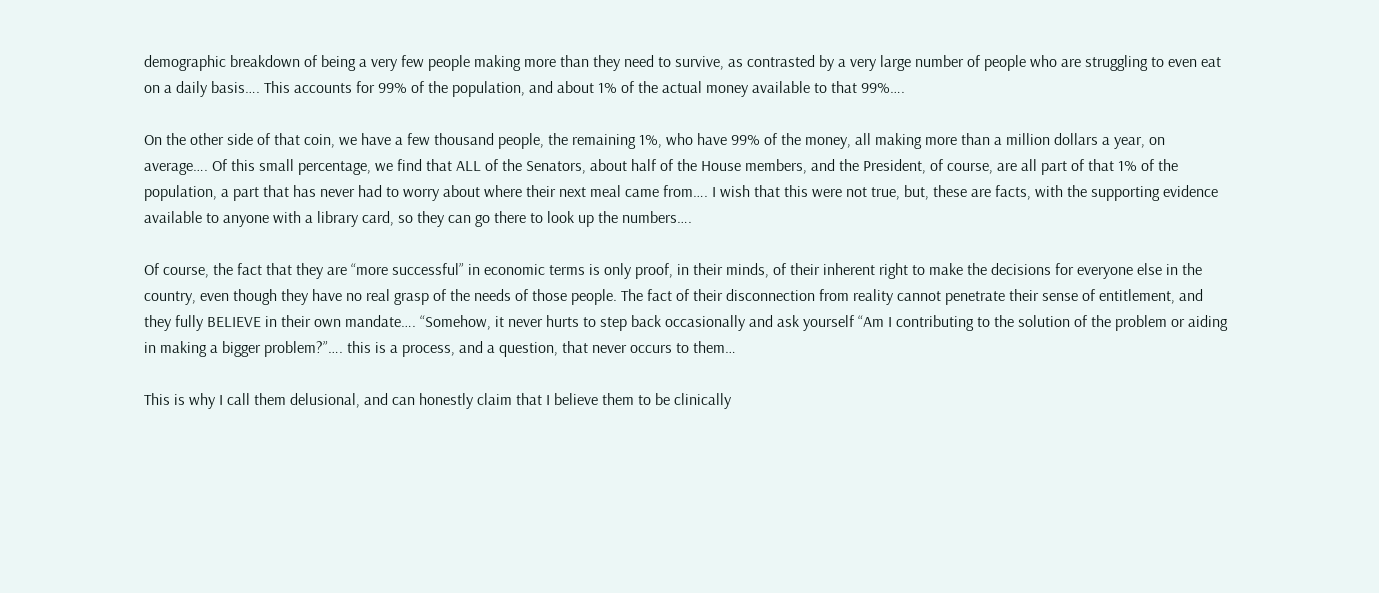demographic breakdown of being a very few people making more than they need to survive, as contrasted by a very large number of people who are struggling to even eat on a daily basis…. This accounts for 99% of the population, and about 1% of the actual money available to that 99%….

On the other side of that coin, we have a few thousand people, the remaining 1%, who have 99% of the money, all making more than a million dollars a year, on average…. Of this small percentage, we find that ALL of the Senators, about half of the House members, and the President, of course, are all part of that 1% of the population, a part that has never had to worry about where their next meal came from…. I wish that this were not true, but, these are facts, with the supporting evidence available to anyone with a library card, so they can go there to look up the numbers….

Of course, the fact that they are “more successful” in economic terms is only proof, in their minds, of their inherent right to make the decisions for everyone else in the country, even though they have no real grasp of the needs of those people. The fact of their disconnection from reality cannot penetrate their sense of entitlement, and they fully BELIEVE in their own mandate…. “Somehow, it never hurts to step back occasionally and ask yourself “Am I contributing to the solution of the problem or aiding in making a bigger problem?”…. this is a process, and a question, that never occurs to them…

This is why I call them delusional, and can honestly claim that I believe them to be clinically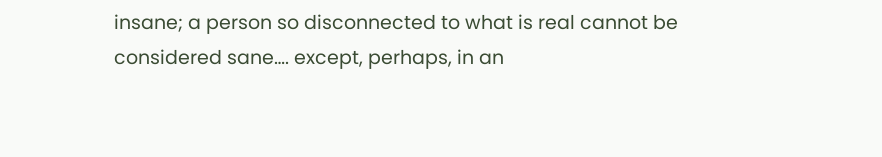insane; a person so disconnected to what is real cannot be considered sane…. except, perhaps, in an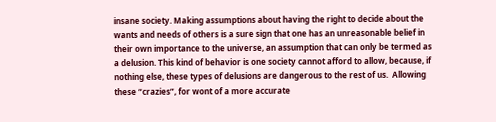insane society. Making assumptions about having the right to decide about the wants and needs of others is a sure sign that one has an unreasonable belief in their own importance to the universe, an assumption that can only be termed as a delusion. This kind of behavior is one society cannot afford to allow, because, if nothing else, these types of delusions are dangerous to the rest of us.  Allowing these “crazies”, for wont of a more accurate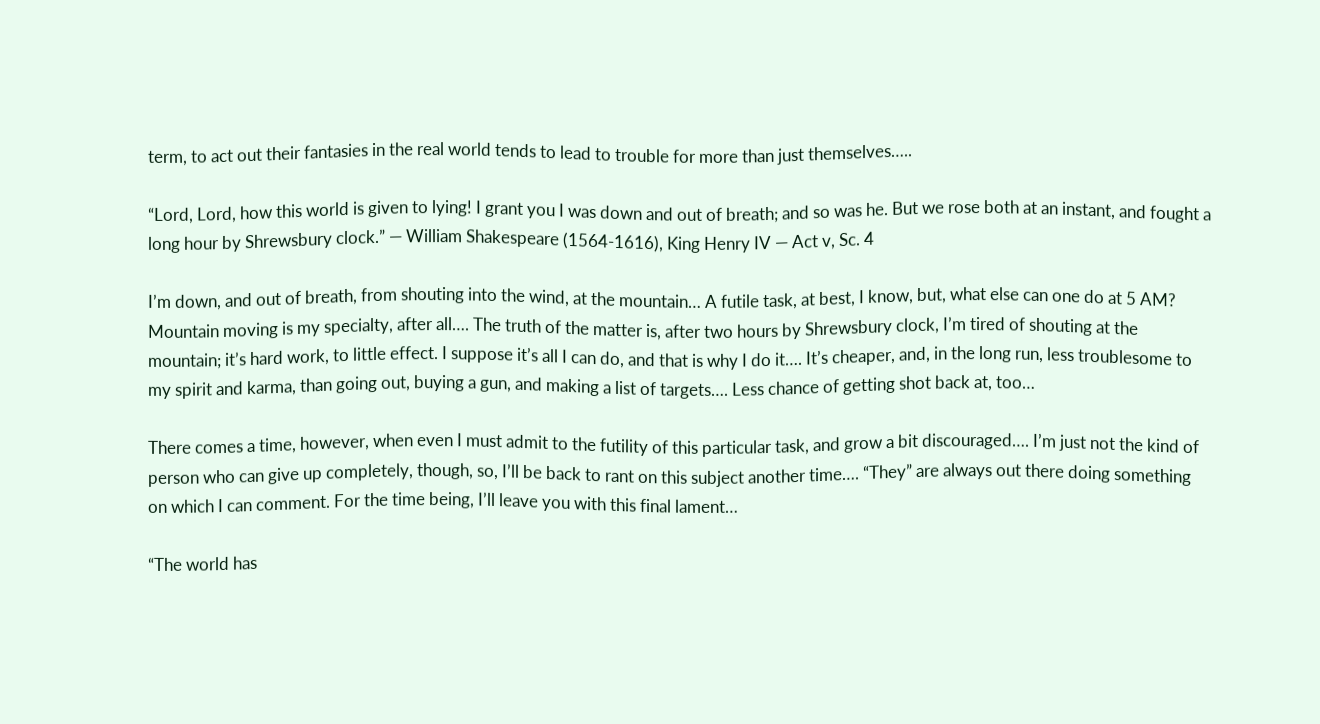term, to act out their fantasies in the real world tends to lead to trouble for more than just themselves…..

“Lord, Lord, how this world is given to lying! I grant you I was down and out of breath; and so was he. But we rose both at an instant, and fought a long hour by Shrewsbury clock.” — William Shakespeare (1564-1616), King Henry IV — Act v, Sc. 4

I’m down, and out of breath, from shouting into the wind, at the mountain… A futile task, at best, I know, but, what else can one do at 5 AM? Mountain moving is my specialty, after all…. The truth of the matter is, after two hours by Shrewsbury clock, I’m tired of shouting at the mountain; it’s hard work, to little effect. I suppose it’s all I can do, and that is why I do it…. It’s cheaper, and, in the long run, less troublesome to my spirit and karma, than going out, buying a gun, and making a list of targets…. Less chance of getting shot back at, too…

There comes a time, however, when even I must admit to the futility of this particular task, and grow a bit discouraged…. I’m just not the kind of person who can give up completely, though, so, I’ll be back to rant on this subject another time…. “They” are always out there doing something on which I can comment. For the time being, I’ll leave you with this final lament…

“The world has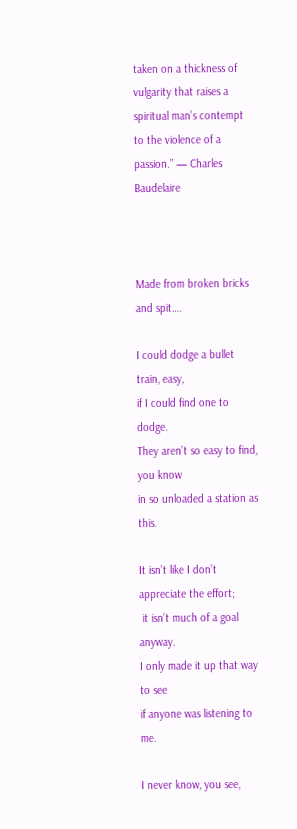taken on a thickness of vulgarity that raises a spiritual man’s contempt to the violence of a passion.” — Charles Baudelaire



Made from broken bricks and spit….

I could dodge a bullet train, easy,
if I could find one to dodge.
They aren’t so easy to find, you know
in so unloaded a station as this.

It isn’t like I don’t appreciate the effort;
 it isn’t much of a goal anyway.
I only made it up that way to see
if anyone was listening to me.

I never know, you see,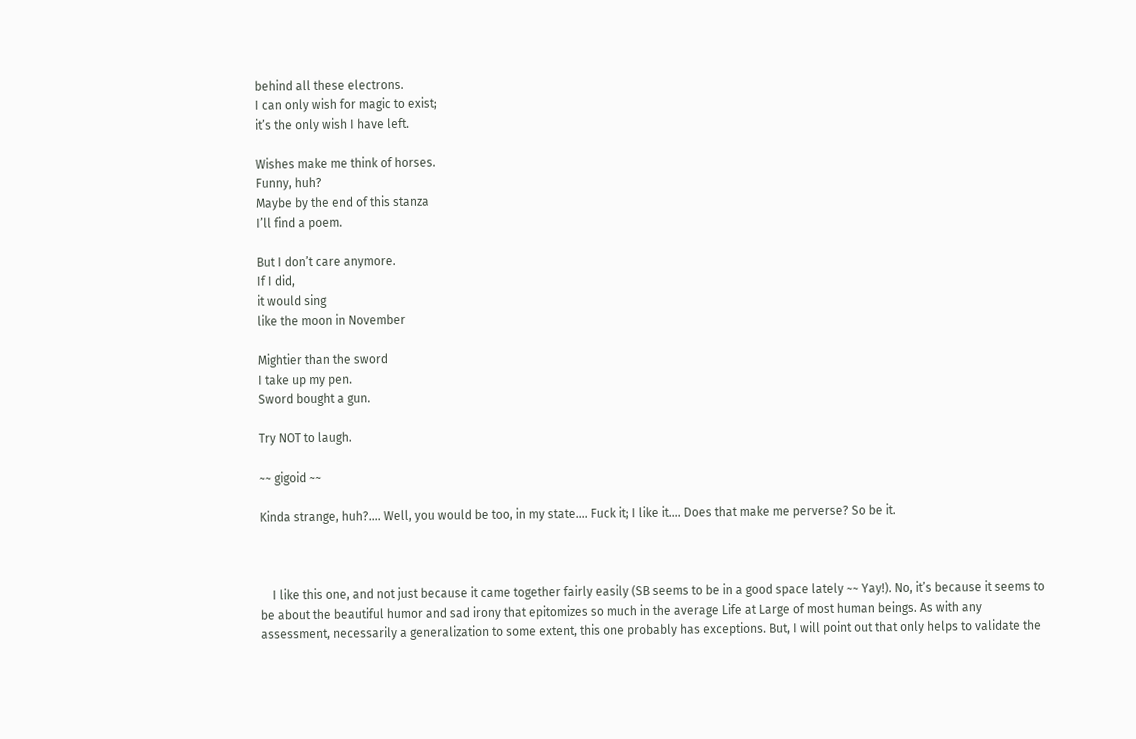behind all these electrons.
I can only wish for magic to exist;
it’s the only wish I have left.

Wishes make me think of horses.
Funny, huh?
Maybe by the end of this stanza
I’ll find a poem.

But I don’t care anymore.
If I did,
it would sing
like the moon in November

Mightier than the sword
I take up my pen.
Sword bought a gun.

Try NOT to laugh.

~~ gigoid ~~

Kinda strange, huh?…. Well, you would be too, in my state…. Fuck it; I like it…. Does that make me perverse? So be it.



    I like this one, and not just because it came together fairly easily (SB seems to be in a good space lately ~~ Yay!). No, it’s because it seems to be about the beautiful humor and sad irony that epitomizes so much in the average Life at Large of most human beings. As with any assessment, necessarily a generalization to some extent, this one probably has exceptions. But, I will point out that only helps to validate the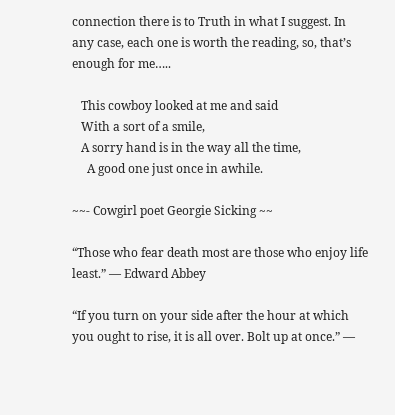connection there is to Truth in what I suggest. In any case, each one is worth the reading, so, that’s enough for me…..

   This cowboy looked at me and said
   With a sort of a smile,
   A sorry hand is in the way all the time,
     A good one just once in awhile.

~~- Cowgirl poet Georgie Sicking ~~

“Those who fear death most are those who enjoy life least.” — Edward Abbey

“If you turn on your side after the hour at which you ought to rise, it is all over. Bolt up at once.” —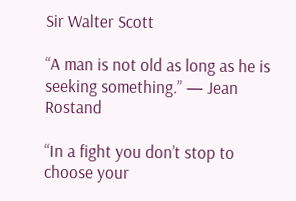Sir Walter Scott

“A man is not old as long as he is seeking something.” — Jean Rostand

“In a fight you don’t stop to choose your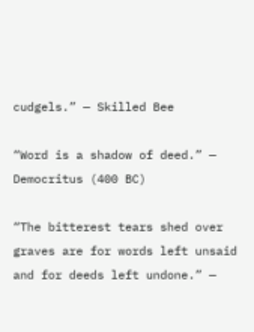cudgels.” — Skilled Bee

“Word is a shadow of deed.” — Democritus (400 BC)

“The bitterest tears shed over graves are for words left unsaid and for deeds left undone.” —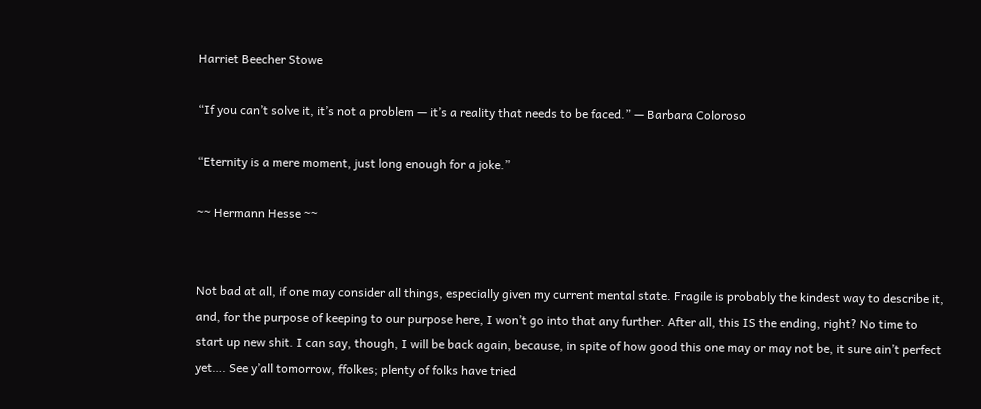Harriet Beecher Stowe

“If you can’t solve it, it’s not a problem — it’s a reality that needs to be faced.” — Barbara Coloroso

“Eternity is a mere moment, just long enough for a joke.”

~~ Hermann Hesse ~~


Not bad at all, if one may consider all things, especially given my current mental state. Fragile is probably the kindest way to describe it, and, for the purpose of keeping to our purpose here, I won’t go into that any further. After all, this IS the ending, right? No time to start up new shit. I can say, though, I will be back again, because, in spite of how good this one may or may not be, it sure ain’t perfect yet…. See y’all tomorrow, ffolkes; plenty of folks have tried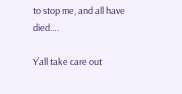to stop me, and all have died….

Y’all take care out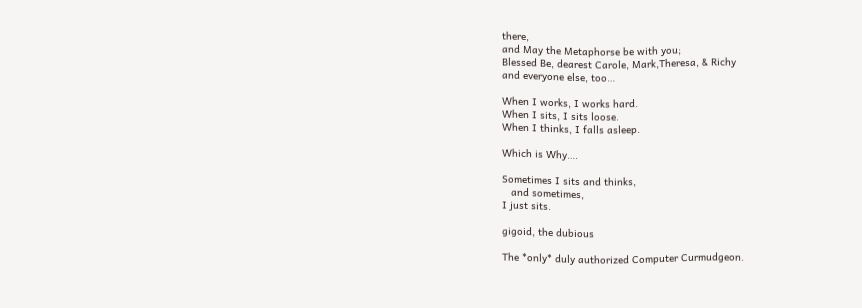there,
and May the Metaphorse be with you;
Blessed Be, dearest Carole, Mark,Theresa, & Richy
and everyone else, too…

When I works, I works hard.
When I sits, I sits loose.
When I thinks, I falls asleep.

Which is Why….

Sometimes I sits and thinks,
   and sometimes,
I just sits.

gigoid, the dubious

The *only* duly authorized Computer Curmudgeon.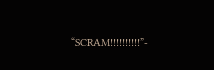“SCRAM!!!!!!!!!!”-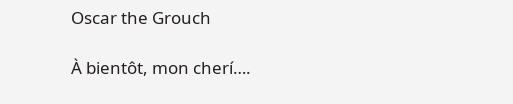Oscar the Grouch

À bientôt, mon cherí….